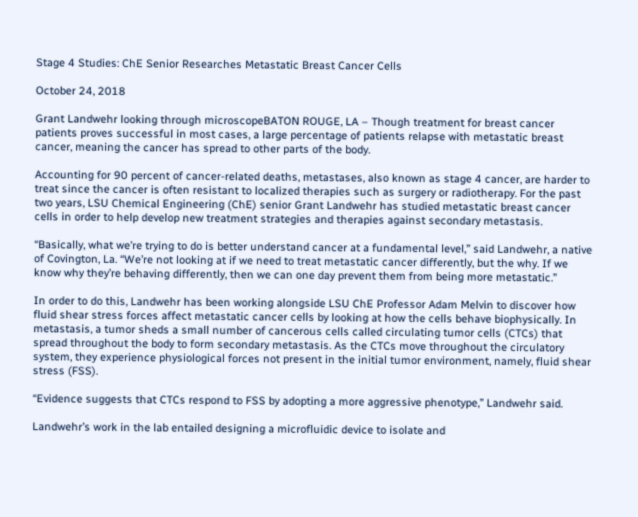Stage 4 Studies: ChE Senior Researches Metastatic Breast Cancer Cells

October 24, 2018

Grant Landwehr looking through microscopeBATON ROUGE, LA – Though treatment for breast cancer patients proves successful in most cases, a large percentage of patients relapse with metastatic breast cancer, meaning the cancer has spread to other parts of the body.

Accounting for 90 percent of cancer-related deaths, metastases, also known as stage 4 cancer, are harder to treat since the cancer is often resistant to localized therapies such as surgery or radiotherapy. For the past two years, LSU Chemical Engineering (ChE) senior Grant Landwehr has studied metastatic breast cancer cells in order to help develop new treatment strategies and therapies against secondary metastasis.

“Basically, what we’re trying to do is better understand cancer at a fundamental level,” said Landwehr, a native of Covington, La. “We’re not looking at if we need to treat metastatic cancer differently, but the why. If we know why they’re behaving differently, then we can one day prevent them from being more metastatic.”

In order to do this, Landwehr has been working alongside LSU ChE Professor Adam Melvin to discover how fluid shear stress forces affect metastatic cancer cells by looking at how the cells behave biophysically. In metastasis, a tumor sheds a small number of cancerous cells called circulating tumor cells (CTCs) that spread throughout the body to form secondary metastasis. As the CTCs move throughout the circulatory system, they experience physiological forces not present in the initial tumor environment, namely, fluid shear stress (FSS).

“Evidence suggests that CTCs respond to FSS by adopting a more aggressive phenotype,” Landwehr said.

Landwehr’s work in the lab entailed designing a microfluidic device to isolate and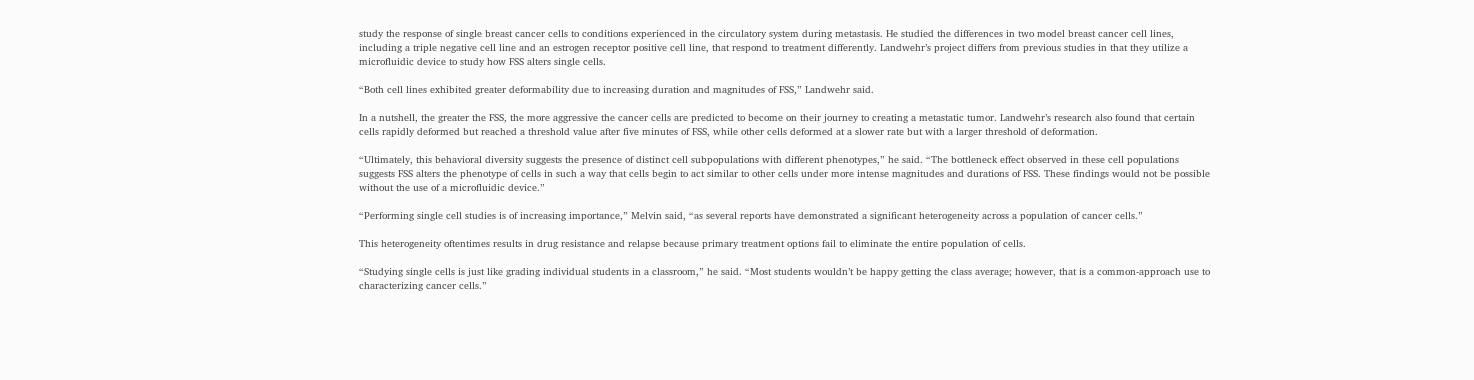study the response of single breast cancer cells to conditions experienced in the circulatory system during metastasis. He studied the differences in two model breast cancer cell lines, including a triple negative cell line and an estrogen receptor positive cell line, that respond to treatment differently. Landwehr’s project differs from previous studies in that they utilize a microfluidic device to study how FSS alters single cells.

“Both cell lines exhibited greater deformability due to increasing duration and magnitudes of FSS,” Landwehr said.

In a nutshell, the greater the FSS, the more aggressive the cancer cells are predicted to become on their journey to creating a metastatic tumor. Landwehr’s research also found that certain cells rapidly deformed but reached a threshold value after five minutes of FSS, while other cells deformed at a slower rate but with a larger threshold of deformation.

“Ultimately, this behavioral diversity suggests the presence of distinct cell subpopulations with different phenotypes,” he said. “The bottleneck effect observed in these cell populations suggests FSS alters the phenotype of cells in such a way that cells begin to act similar to other cells under more intense magnitudes and durations of FSS. These findings would not be possible without the use of a microfluidic device.”

“Performing single cell studies is of increasing importance,” Melvin said, “as several reports have demonstrated a significant heterogeneity across a population of cancer cells.”

This heterogeneity oftentimes results in drug resistance and relapse because primary treatment options fail to eliminate the entire population of cells.

“Studying single cells is just like grading individual students in a classroom,” he said. “Most students wouldn’t be happy getting the class average; however, that is a common-approach use to characterizing cancer cells.”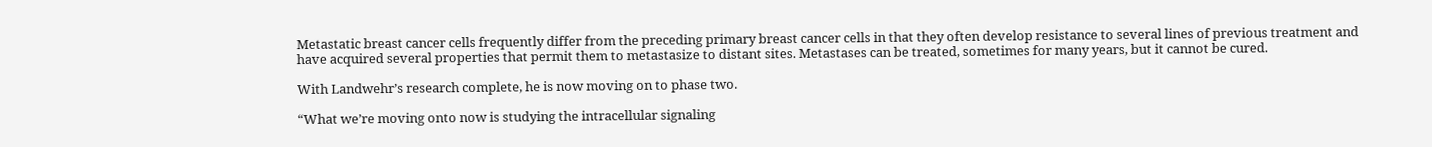Metastatic breast cancer cells frequently differ from the preceding primary breast cancer cells in that they often develop resistance to several lines of previous treatment and have acquired several properties that permit them to metastasize to distant sites. Metastases can be treated, sometimes for many years, but it cannot be cured.

With Landwehr’s research complete, he is now moving on to phase two.

“What we’re moving onto now is studying the intracellular signaling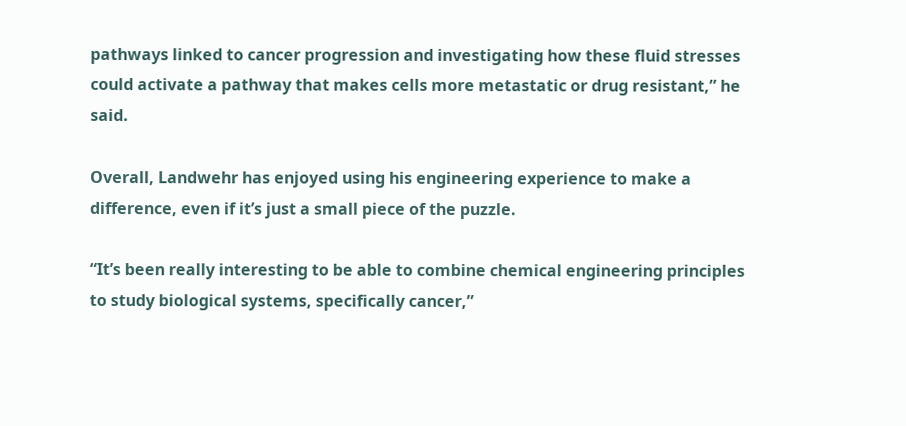pathways linked to cancer progression and investigating how these fluid stresses could activate a pathway that makes cells more metastatic or drug resistant,” he said.

Overall, Landwehr has enjoyed using his engineering experience to make a difference, even if it’s just a small piece of the puzzle.

“It’s been really interesting to be able to combine chemical engineering principles to study biological systems, specifically cancer,”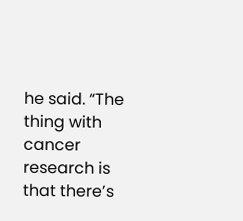he said. “The thing with cancer research is that there’s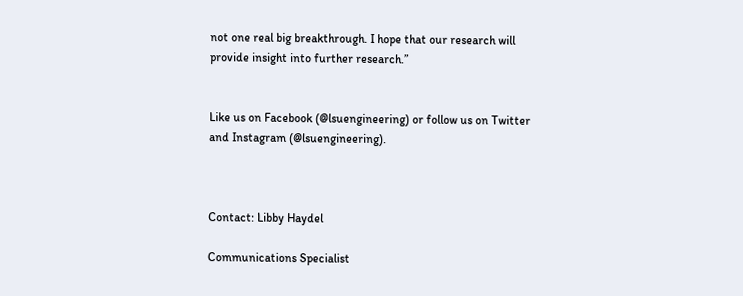not one real big breakthrough. I hope that our research will provide insight into further research.”


Like us on Facebook (@lsuengineering) or follow us on Twitter and Instagram (@lsuengineering).



Contact: Libby Haydel

Communications Specialist